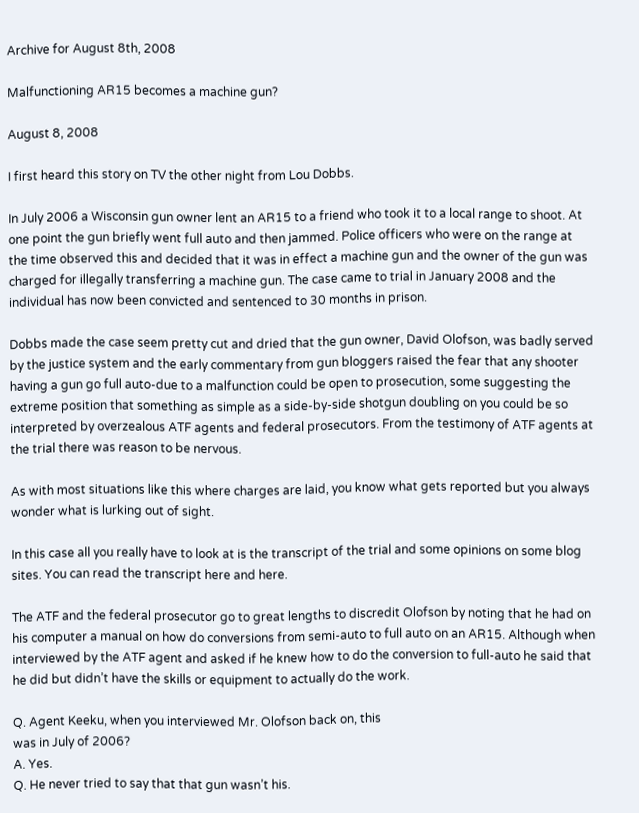Archive for August 8th, 2008

Malfunctioning AR15 becomes a machine gun?

August 8, 2008

I first heard this story on TV the other night from Lou Dobbs.

In July 2006 a Wisconsin gun owner lent an AR15 to a friend who took it to a local range to shoot. At one point the gun briefly went full auto and then jammed. Police officers who were on the range at the time observed this and decided that it was in effect a machine gun and the owner of the gun was charged for illegally transferring a machine gun. The case came to trial in January 2008 and the individual has now been convicted and sentenced to 30 months in prison.

Dobbs made the case seem pretty cut and dried that the gun owner, David Olofson, was badly served by the justice system and the early commentary from gun bloggers raised the fear that any shooter having a gun go full auto-due to a malfunction could be open to prosecution, some suggesting the extreme position that something as simple as a side-by-side shotgun doubling on you could be so interpreted by overzealous ATF agents and federal prosecutors. From the testimony of ATF agents at the trial there was reason to be nervous.

As with most situations like this where charges are laid, you know what gets reported but you always wonder what is lurking out of sight.

In this case all you really have to look at is the transcript of the trial and some opinions on some blog sites. You can read the transcript here and here.

The ATF and the federal prosecutor go to great lengths to discredit Olofson by noting that he had on his computer a manual on how do conversions from semi-auto to full auto on an AR15. Although when interviewed by the ATF agent and asked if he knew how to do the conversion to full-auto he said that he did but didn’t have the skills or equipment to actually do the work.

Q. Agent Keeku, when you interviewed Mr. Olofson back on, this
was in July of 2006?
A. Yes.
Q. He never tried to say that that gun wasn’t his.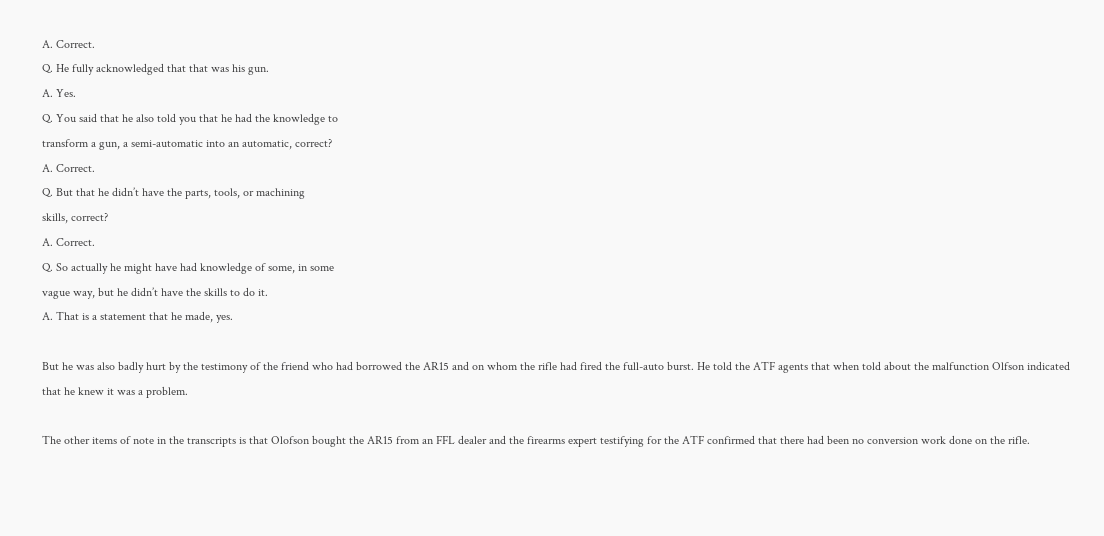A. Correct.
Q. He fully acknowledged that that was his gun.
A. Yes.
Q. You said that he also told you that he had the knowledge to
transform a gun, a semi-automatic into an automatic, correct?
A. Correct.
Q. But that he didn’t have the parts, tools, or machining
skills, correct?
A. Correct.
Q. So actually he might have had knowledge of some, in some
vague way, but he didn’t have the skills to do it.
A. That is a statement that he made, yes.

But he was also badly hurt by the testimony of the friend who had borrowed the AR15 and on whom the rifle had fired the full-auto burst. He told the ATF agents that when told about the malfunction Olfson indicated that he knew it was a problem.

The other items of note in the transcripts is that Olofson bought the AR15 from an FFL dealer and the firearms expert testifying for the ATF confirmed that there had been no conversion work done on the rifle.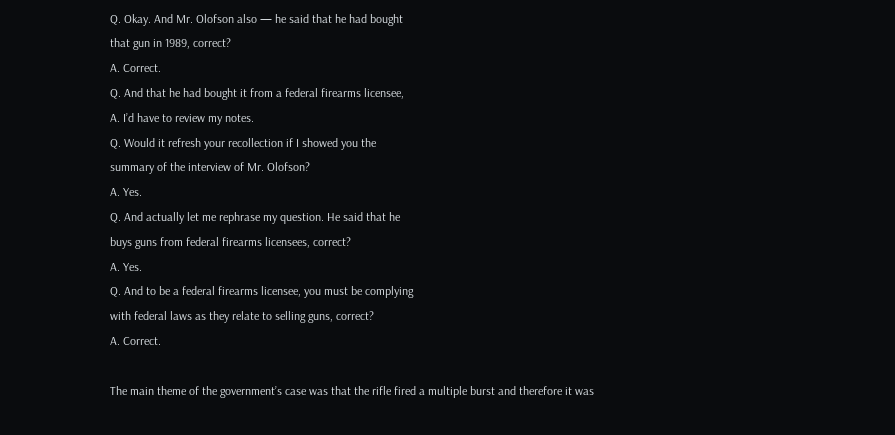Q. Okay. And Mr. Olofson also — he said that he had bought
that gun in 1989, correct?
A. Correct.
Q. And that he had bought it from a federal firearms licensee,
A. I’d have to review my notes.
Q. Would it refresh your recollection if I showed you the
summary of the interview of Mr. Olofson?
A. Yes.
Q. And actually let me rephrase my question. He said that he
buys guns from federal firearms licensees, correct?
A. Yes.
Q. And to be a federal firearms licensee, you must be complying
with federal laws as they relate to selling guns, correct?
A. Correct.

The main theme of the government’s case was that the rifle fired a multiple burst and therefore it was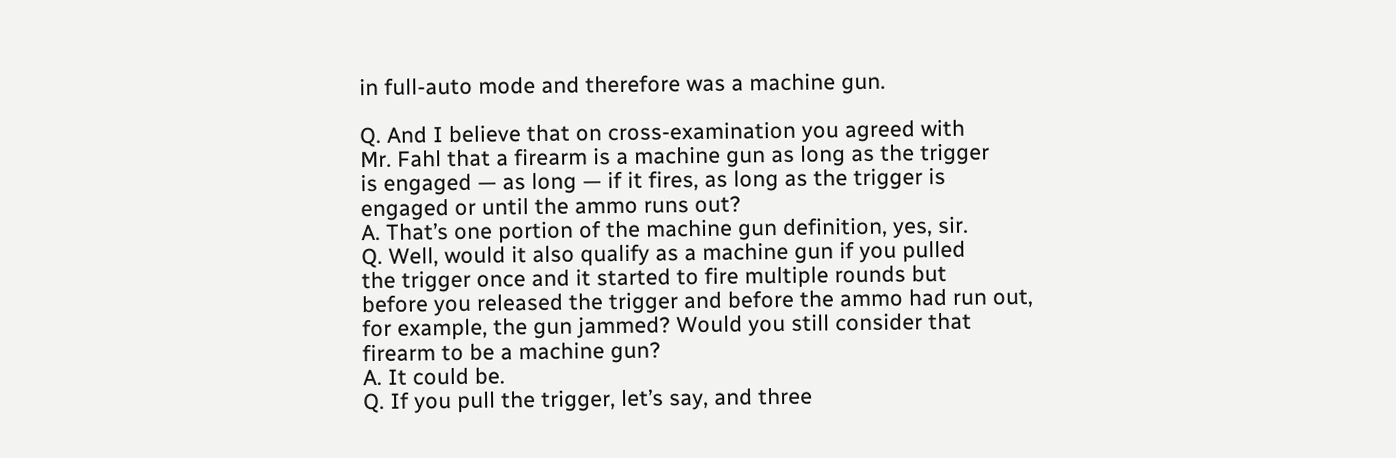in full-auto mode and therefore was a machine gun.

Q. And I believe that on cross-examination you agreed with
Mr. Fahl that a firearm is a machine gun as long as the trigger
is engaged — as long — if it fires, as long as the trigger is
engaged or until the ammo runs out?
A. That’s one portion of the machine gun definition, yes, sir.
Q. Well, would it also qualify as a machine gun if you pulled
the trigger once and it started to fire multiple rounds but
before you released the trigger and before the ammo had run out,
for example, the gun jammed? Would you still consider that
firearm to be a machine gun?
A. It could be.
Q. If you pull the trigger, let’s say, and three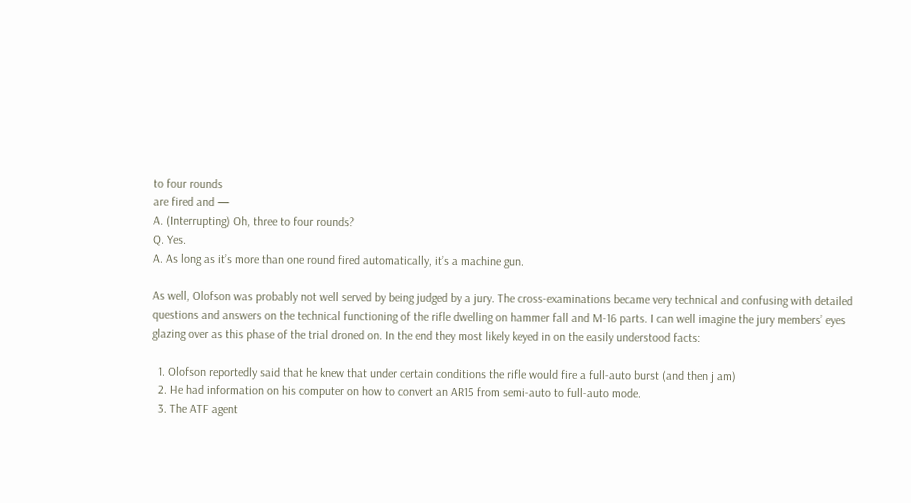to four rounds
are fired and —
A. (Interrupting) Oh, three to four rounds?
Q. Yes.
A. As long as it’s more than one round fired automatically, it’s a machine gun.

As well, Olofson was probably not well served by being judged by a jury. The cross-examinations became very technical and confusing with detailed questions and answers on the technical functioning of the rifle dwelling on hammer fall and M-16 parts. I can well imagine the jury members’ eyes glazing over as this phase of the trial droned on. In the end they most likely keyed in on the easily understood facts:

  1. Olofson reportedly said that he knew that under certain conditions the rifle would fire a full-auto burst (and then j am)
  2. He had information on his computer on how to convert an AR15 from semi-auto to full-auto mode.
  3. The ATF agent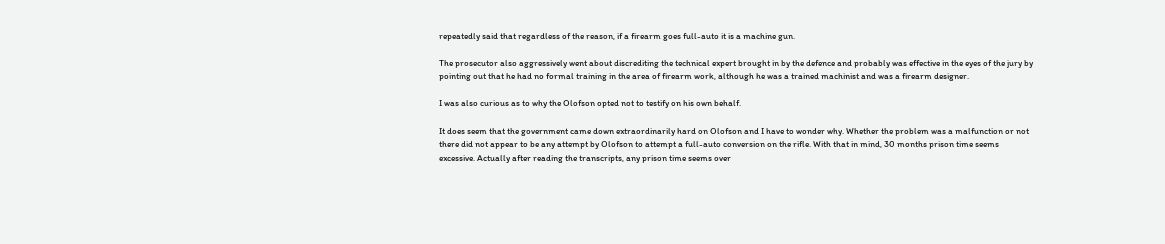repeatedly said that regardless of the reason, if a firearm goes full-auto it is a machine gun.

The prosecutor also aggressively went about discrediting the technical expert brought in by the defence and probably was effective in the eyes of the jury by pointing out that he had no formal training in the area of firearm work, although he was a trained machinist and was a firearm designer.

I was also curious as to why the Olofson opted not to testify on his own behalf.

It does seem that the government came down extraordinarily hard on Olofson and I have to wonder why. Whether the problem was a malfunction or not there did not appear to be any attempt by Olofson to attempt a full-auto conversion on the rifle. With that in mind, 30 months prison time seems excessive. Actually after reading the transcripts, any prison time seems over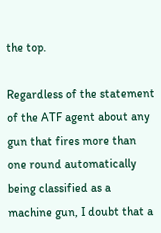the top.

Regardless of the statement of the ATF agent about any gun that fires more than one round automatically being classified as a machine gun, I doubt that a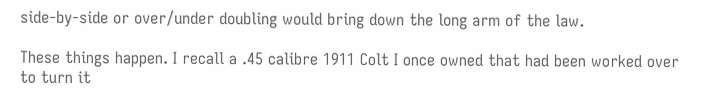side-by-side or over/under doubling would bring down the long arm of the law.

These things happen. I recall a .45 calibre 1911 Colt I once owned that had been worked over to turn it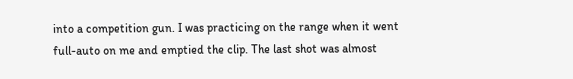into a competition gun. I was practicing on the range when it went full-auto on me and emptied the clip. The last shot was almost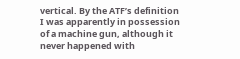vertical. By the ATF’s definition I was apparently in possession of a machine gun, although it never happened with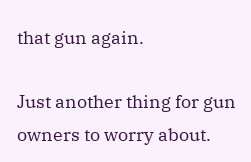that gun again.

Just another thing for gun owners to worry about.